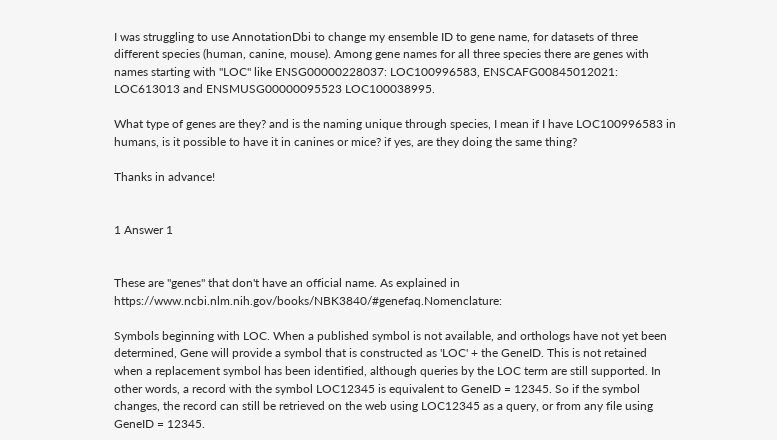I was struggling to use AnnotationDbi to change my ensemble ID to gene name, for datasets of three different species (human, canine, mouse). Among gene names for all three species there are genes with names starting with "LOC" like ENSG00000228037: LOC100996583, ENSCAFG00845012021: LOC613013 and ENSMUSG00000095523 LOC100038995.

What type of genes are they? and is the naming unique through species, I mean if I have LOC100996583 in humans, is it possible to have it in canines or mice? if yes, are they doing the same thing?

Thanks in advance!


1 Answer 1


These are "genes" that don't have an official name. As explained in https://www.ncbi.nlm.nih.gov/books/NBK3840/#genefaq.Nomenclature:

Symbols beginning with LOC. When a published symbol is not available, and orthologs have not yet been determined, Gene will provide a symbol that is constructed as 'LOC' + the GeneID. This is not retained when a replacement symbol has been identified, although queries by the LOC term are still supported. In other words, a record with the symbol LOC12345 is equivalent to GeneID = 12345. So if the symbol changes, the record can still be retrieved on the web using LOC12345 as a query, or from any file using GeneID = 12345.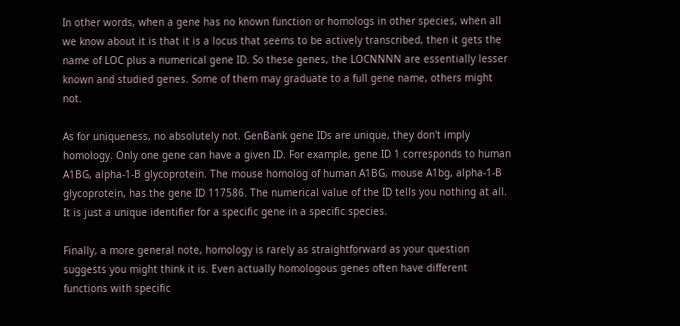In other words, when a gene has no known function or homologs in other species, when all we know about it is that it is a locus that seems to be actively transcribed, then it gets the name of LOC plus a numerical gene ID. So these genes, the LOCNNNN are essentially lesser known and studied genes. Some of them may graduate to a full gene name, others might not.

As for uniqueness, no absolutely not. GenBank gene IDs are unique, they don't imply homology. Only one gene can have a given ID. For example, gene ID 1 corresponds to human A1BG, alpha-1-B glycoprotein. The mouse homolog of human A1BG, mouse A1bg, alpha-1-B glycoprotein, has the gene ID 117586. The numerical value of the ID tells you nothing at all. It is just a unique identifier for a specific gene in a specific species.

Finally, a more general note, homology is rarely as straightforward as your question suggests you might think it is. Even actually homologous genes often have different functions with specific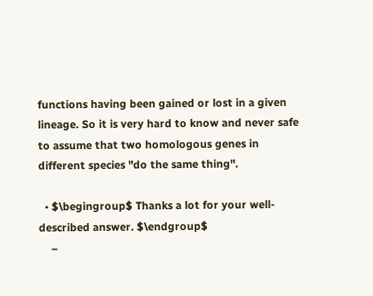functions having been gained or lost in a given lineage. So it is very hard to know and never safe to assume that two homologous genes in different species "do the same thing".

  • $\begingroup$ Thanks a lot for your well-described answer. $\endgroup$
    –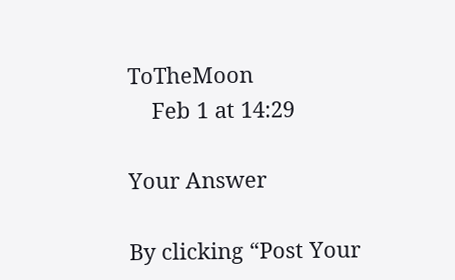ToTheMoon
    Feb 1 at 14:29

Your Answer

By clicking “Post Your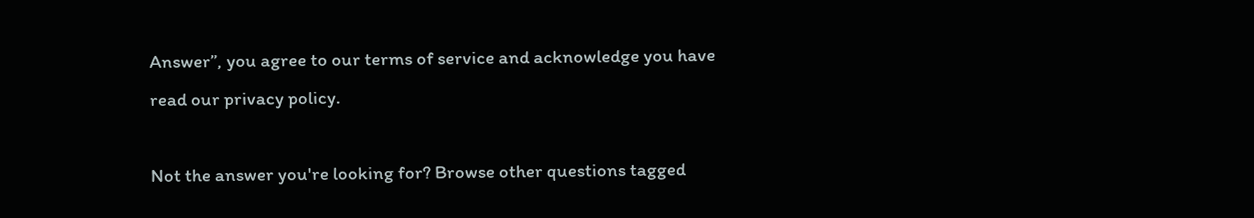Answer”, you agree to our terms of service and acknowledge you have read our privacy policy.

Not the answer you're looking for? Browse other questions tagged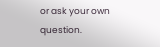or ask your own question.